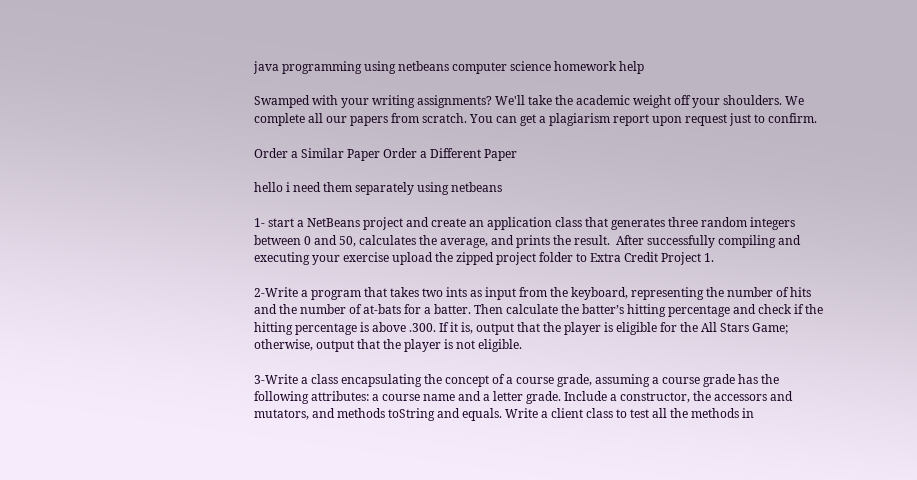java programming using netbeans computer science homework help

Swamped with your writing assignments? We'll take the academic weight off your shoulders. We complete all our papers from scratch. You can get a plagiarism report upon request just to confirm.

Order a Similar Paper Order a Different Paper

hello i need them separately using netbeans

1- start a NetBeans project and create an application class that generates three random integers between 0 and 50, calculates the average, and prints the result.  After successfully compiling and executing your exercise upload the zipped project folder to Extra Credit Project 1.

2-Write a program that takes two ints as input from the keyboard, representing the number of hits and the number of at-bats for a batter. Then calculate the batter’s hitting percentage and check if the hitting percentage is above .300. If it is, output that the player is eligible for the All Stars Game; otherwise, output that the player is not eligible.

3-Write a class encapsulating the concept of a course grade, assuming a course grade has the following attributes: a course name and a letter grade. Include a constructor, the accessors and mutators, and methods toString and equals. Write a client class to test all the methods in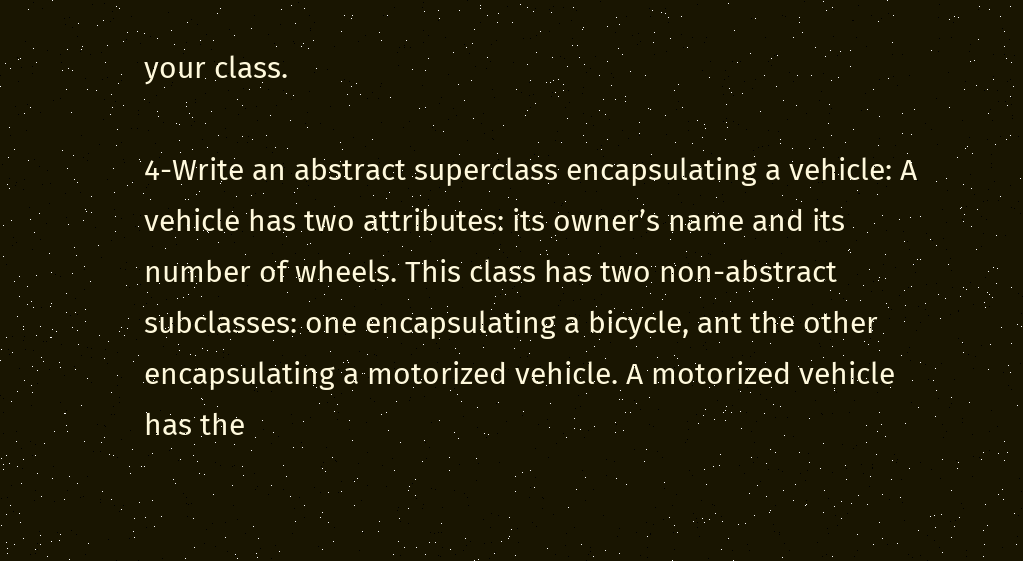your class.

4-Write an abstract superclass encapsulating a vehicle: A vehicle has two attributes: its owner’s name and its number of wheels. This class has two non-abstract subclasses: one encapsulating a bicycle, ant the other encapsulating a motorized vehicle. A motorized vehicle has the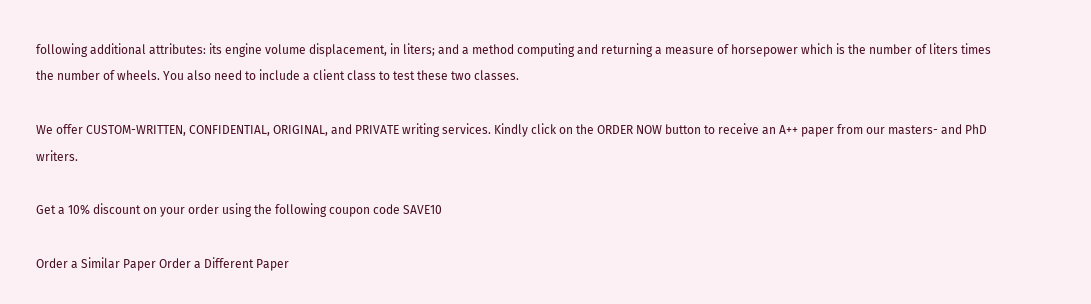following additional attributes: its engine volume displacement, in liters; and a method computing and returning a measure of horsepower which is the number of liters times the number of wheels. You also need to include a client class to test these two classes.

We offer CUSTOM-WRITTEN, CONFIDENTIAL, ORIGINAL, and PRIVATE writing services. Kindly click on the ORDER NOW button to receive an A++ paper from our masters- and PhD writers.

Get a 10% discount on your order using the following coupon code SAVE10

Order a Similar Paper Order a Different Paper